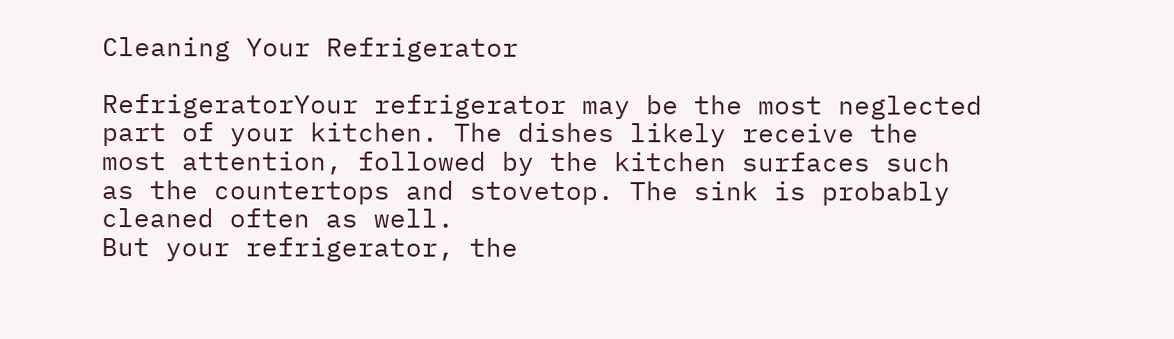Cleaning Your Refrigerator

RefrigeratorYour refrigerator may be the most neglected part of your kitchen. The dishes likely receive the most attention, followed by the kitchen surfaces such as the countertops and stovetop. The sink is probably cleaned often as well.
But your refrigerator, the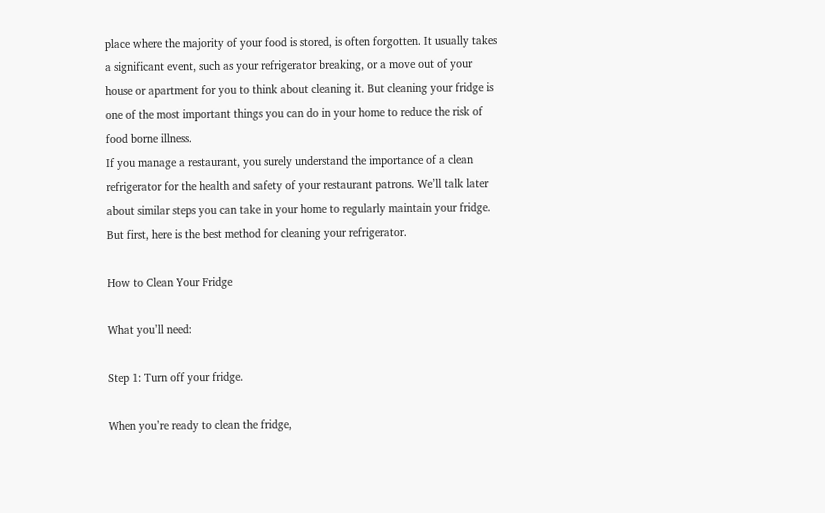place where the majority of your food is stored, is often forgotten. It usually takes a significant event, such as your refrigerator breaking, or a move out of your house or apartment for you to think about cleaning it. But cleaning your fridge is one of the most important things you can do in your home to reduce the risk of food borne illness.
If you manage a restaurant, you surely understand the importance of a clean refrigerator for the health and safety of your restaurant patrons. We’ll talk later about similar steps you can take in your home to regularly maintain your fridge. But first, here is the best method for cleaning your refrigerator.

How to Clean Your Fridge

What you’ll need:

Step 1: Turn off your fridge.

When you’re ready to clean the fridge,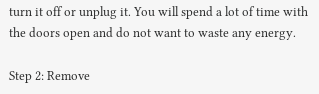turn it off or unplug it. You will spend a lot of time with the doors open and do not want to waste any energy.

Step 2: Remove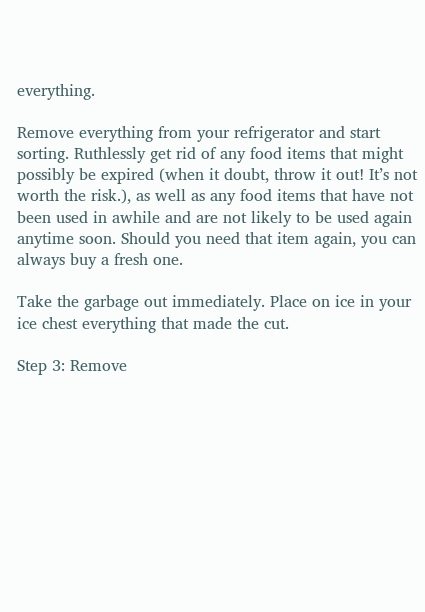everything.

Remove everything from your refrigerator and start sorting. Ruthlessly get rid of any food items that might possibly be expired (when it doubt, throw it out! It’s not worth the risk.), as well as any food items that have not been used in awhile and are not likely to be used again anytime soon. Should you need that item again, you can always buy a fresh one.

Take the garbage out immediately. Place on ice in your ice chest everything that made the cut.

Step 3: Remove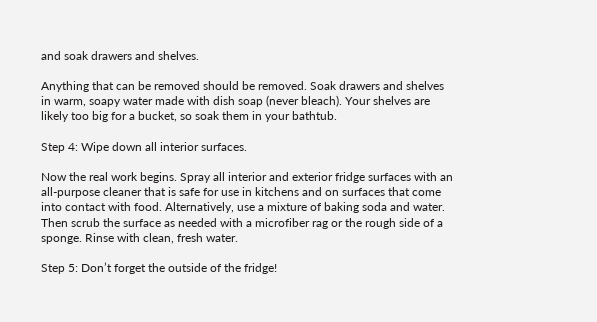and soak drawers and shelves.

Anything that can be removed should be removed. Soak drawers and shelves in warm, soapy water made with dish soap (never bleach). Your shelves are likely too big for a bucket, so soak them in your bathtub.

Step 4: Wipe down all interior surfaces.

Now the real work begins. Spray all interior and exterior fridge surfaces with an all-purpose cleaner that is safe for use in kitchens and on surfaces that come into contact with food. Alternatively, use a mixture of baking soda and water. Then scrub the surface as needed with a microfiber rag or the rough side of a sponge. Rinse with clean, fresh water.

Step 5: Don’t forget the outside of the fridge!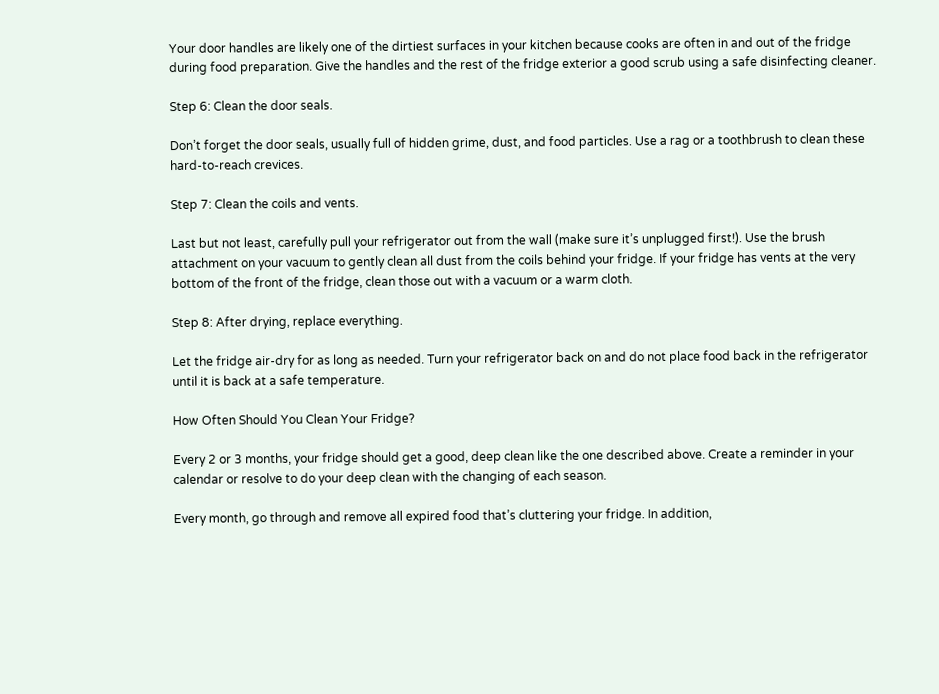Your door handles are likely one of the dirtiest surfaces in your kitchen because cooks are often in and out of the fridge during food preparation. Give the handles and the rest of the fridge exterior a good scrub using a safe disinfecting cleaner.

Step 6: Clean the door seals.

Don’t forget the door seals, usually full of hidden grime, dust, and food particles. Use a rag or a toothbrush to clean these hard-to-reach crevices.

Step 7: Clean the coils and vents.

Last but not least, carefully pull your refrigerator out from the wall (make sure it’s unplugged first!). Use the brush attachment on your vacuum to gently clean all dust from the coils behind your fridge. If your fridge has vents at the very bottom of the front of the fridge, clean those out with a vacuum or a warm cloth.

Step 8: After drying, replace everything.

Let the fridge air-dry for as long as needed. Turn your refrigerator back on and do not place food back in the refrigerator until it is back at a safe temperature.

How Often Should You Clean Your Fridge?

Every 2 or 3 months, your fridge should get a good, deep clean like the one described above. Create a reminder in your calendar or resolve to do your deep clean with the changing of each season.

Every month, go through and remove all expired food that’s cluttering your fridge. In addition,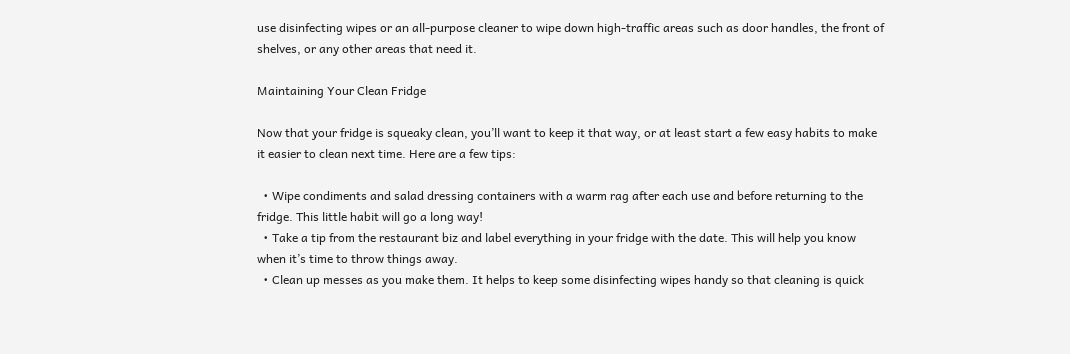use disinfecting wipes or an all-purpose cleaner to wipe down high-traffic areas such as door handles, the front of shelves, or any other areas that need it.

Maintaining Your Clean Fridge

Now that your fridge is squeaky clean, you’ll want to keep it that way, or at least start a few easy habits to make it easier to clean next time. Here are a few tips:

  • Wipe condiments and salad dressing containers with a warm rag after each use and before returning to the fridge. This little habit will go a long way!
  • Take a tip from the restaurant biz and label everything in your fridge with the date. This will help you know when it’s time to throw things away.
  • Clean up messes as you make them. It helps to keep some disinfecting wipes handy so that cleaning is quick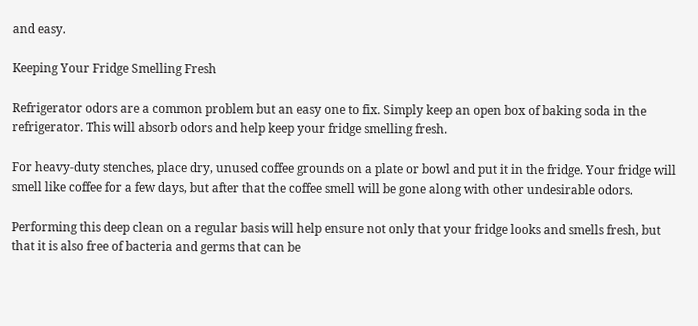and easy.

Keeping Your Fridge Smelling Fresh

Refrigerator odors are a common problem but an easy one to fix. Simply keep an open box of baking soda in the refrigerator. This will absorb odors and help keep your fridge smelling fresh.

For heavy-duty stenches, place dry, unused coffee grounds on a plate or bowl and put it in the fridge. Your fridge will smell like coffee for a few days, but after that the coffee smell will be gone along with other undesirable odors.

Performing this deep clean on a regular basis will help ensure not only that your fridge looks and smells fresh, but that it is also free of bacteria and germs that can be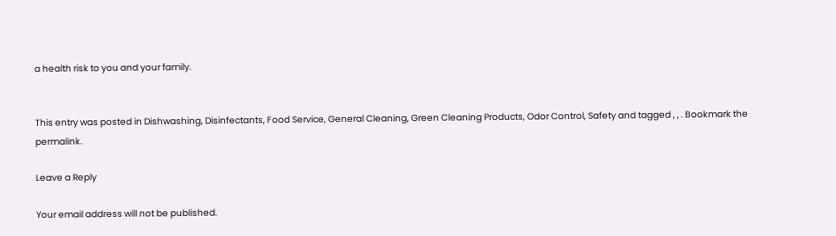a health risk to you and your family.


This entry was posted in Dishwashing, Disinfectants, Food Service, General Cleaning, Green Cleaning Products, Odor Control, Safety and tagged , , . Bookmark the permalink.

Leave a Reply

Your email address will not be published.